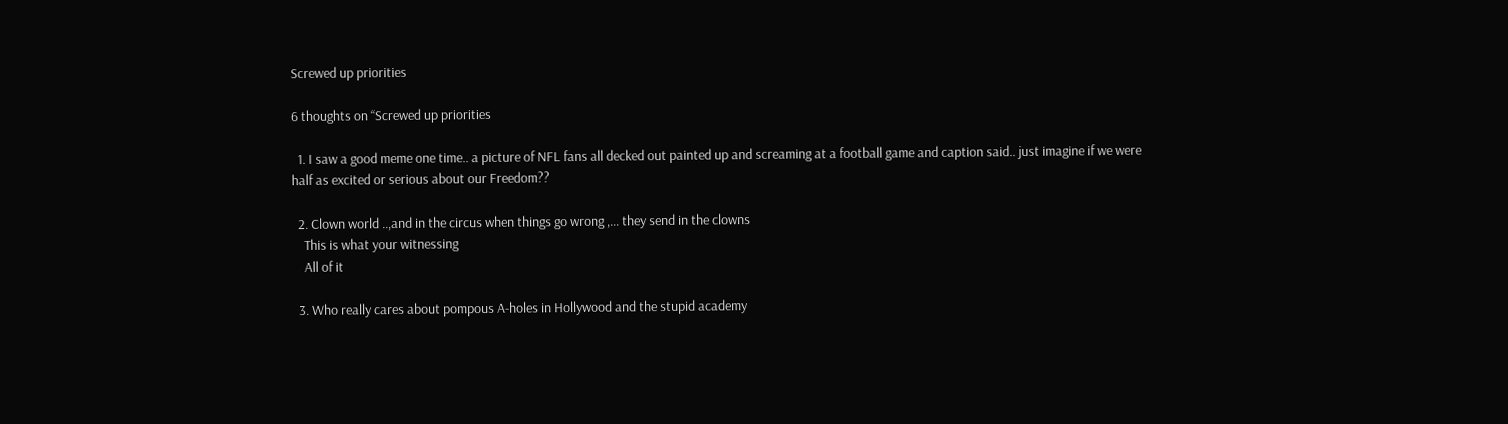Screwed up priorities

6 thoughts on “Screwed up priorities

  1. I saw a good meme one time.. a picture of NFL fans all decked out painted up and screaming at a football game and caption said.. just imagine if we were half as excited or serious about our Freedom??

  2. Clown world ..,and in the circus when things go wrong ,… they send in the clowns
    This is what your witnessing
    All of it

  3. Who really cares about pompous A-holes in Hollywood and the stupid academy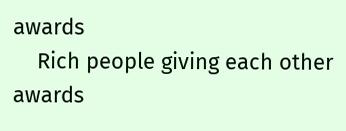awards
    Rich people giving each other awards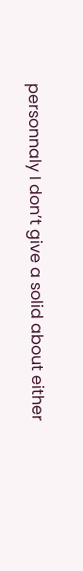personnaly I don’t give a solid about either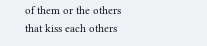of them or the others that kiss each others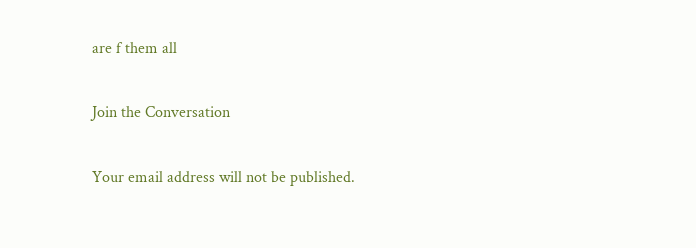are f them all

Join the Conversation

Your email address will not be published.